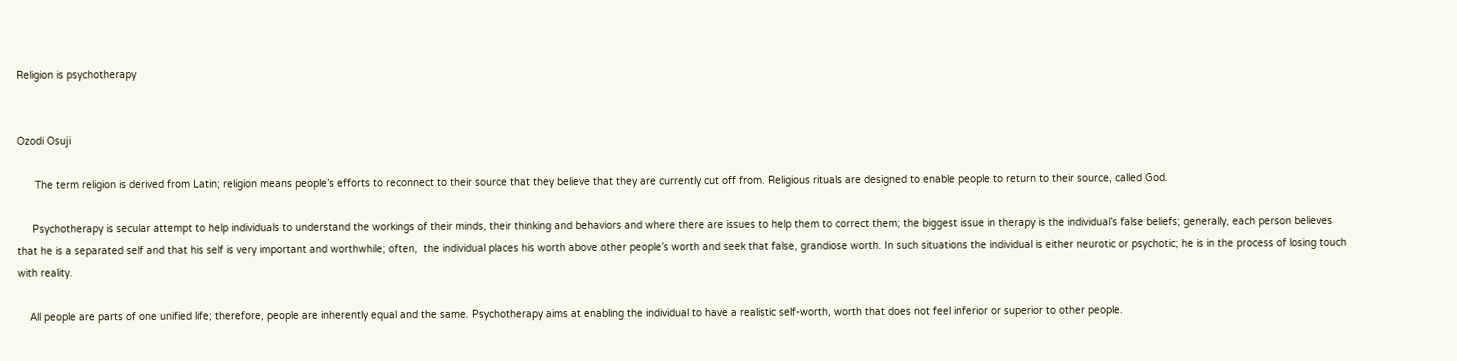Religion is psychotherapy


Ozodi Osuji

      The term religion is derived from Latin; religion means people’s efforts to reconnect to their source that they believe that they are currently cut off from. Religious rituals are designed to enable people to return to their source, called God.

     Psychotherapy is secular attempt to help individuals to understand the workings of their minds, their thinking and behaviors and where there are issues to help them to correct them; the biggest issue in therapy is the individual’s false beliefs; generally, each person believes that he is a separated self and that his self is very important and worthwhile; often,  the individual places his worth above other people’s worth and seek that false, grandiose worth. In such situations the individual is either neurotic or psychotic; he is in the process of losing touch with reality.

    All people are parts of one unified life; therefore, people are inherently equal and the same. Psychotherapy aims at enabling the individual to have a realistic self-worth, worth that does not feel inferior or superior to other people.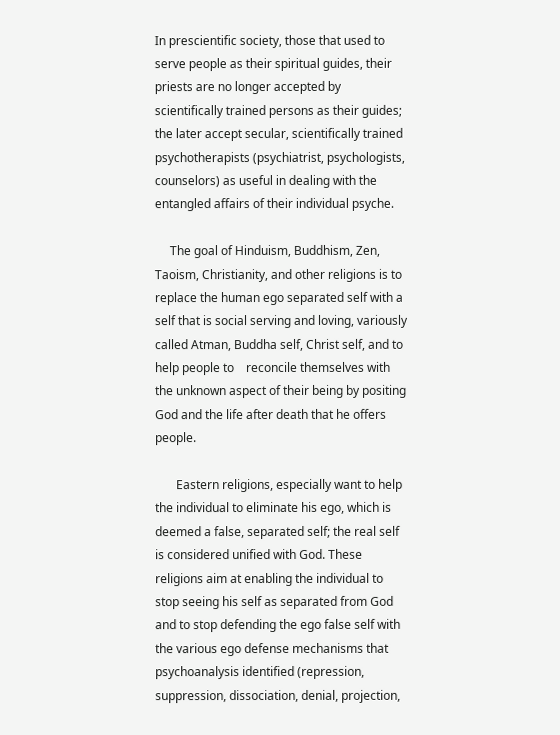In prescientific society, those that used to serve people as their spiritual guides, their priests are no longer accepted by scientifically trained persons as their guides; the later accept secular, scientifically trained psychotherapists (psychiatrist, psychologists, counselors) as useful in dealing with the entangled affairs of their individual psyche.

     The goal of Hinduism, Buddhism, Zen, Taoism, Christianity, and other religions is to replace the human ego separated self with a self that is social serving and loving, variously called Atman, Buddha self, Christ self, and to help people to    reconcile themselves with the unknown aspect of their being by positing God and the life after death that he offers people.

       Eastern religions, especially want to help the individual to eliminate his ego, which is deemed a false, separated self; the real self is considered unified with God. These religions aim at enabling the individual to stop seeing his self as separated from God and to stop defending the ego false self with the various ego defense mechanisms that psychoanalysis identified (repression, suppression, dissociation, denial, projection,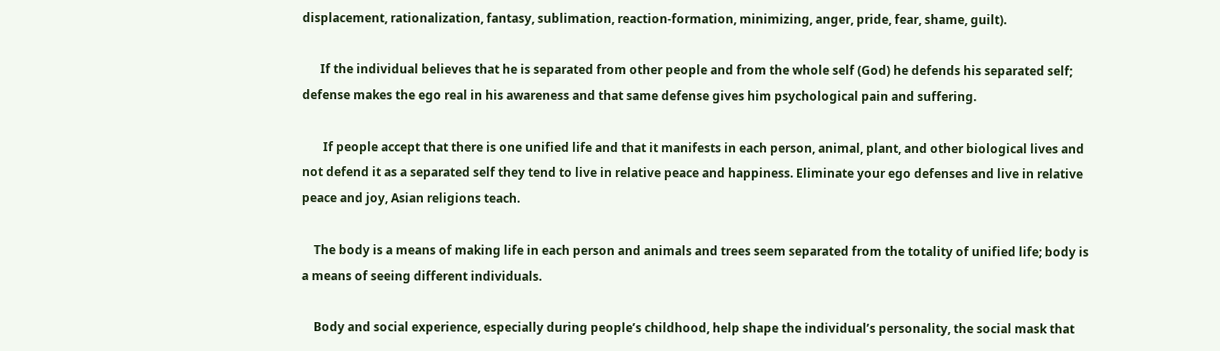displacement, rationalization, fantasy, sublimation, reaction-formation, minimizing, anger, pride, fear, shame, guilt).

      If the individual believes that he is separated from other people and from the whole self (God) he defends his separated self; defense makes the ego real in his awareness and that same defense gives him psychological pain and suffering.

       If people accept that there is one unified life and that it manifests in each person, animal, plant, and other biological lives and not defend it as a separated self they tend to live in relative peace and happiness. Eliminate your ego defenses and live in relative peace and joy, Asian religions teach.

    The body is a means of making life in each person and animals and trees seem separated from the totality of unified life; body is a means of seeing different individuals.

    Body and social experience, especially during people’s childhood, help shape the individual’s personality, the social mask that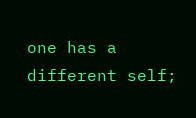one has a different self;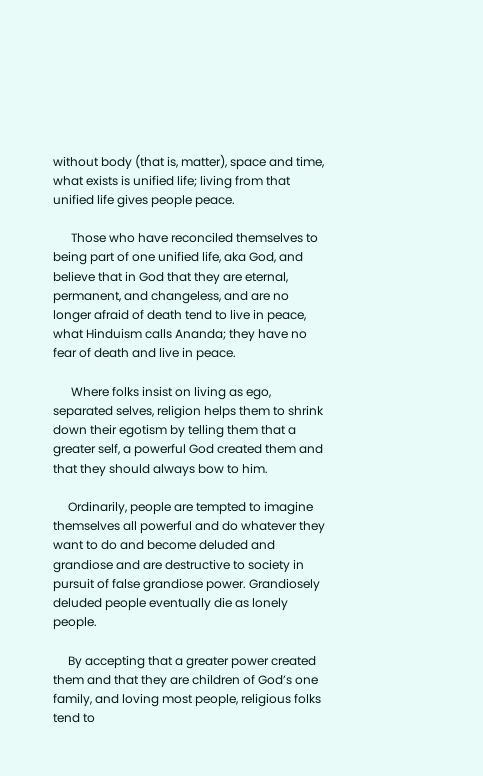without body (that is, matter), space and time, what exists is unified life; living from that unified life gives people peace.

      Those who have reconciled themselves to being part of one unified life, aka God, and believe that in God that they are eternal, permanent, and changeless, and are no longer afraid of death tend to live in peace, what Hinduism calls Ananda; they have no fear of death and live in peace.

      Where folks insist on living as ego, separated selves, religion helps them to shrink down their egotism by telling them that a greater self, a powerful God created them and that they should always bow to him.

     Ordinarily, people are tempted to imagine themselves all powerful and do whatever they want to do and become deluded and grandiose and are destructive to society in pursuit of false grandiose power. Grandiosely deluded people eventually die as lonely people.

     By accepting that a greater power created them and that they are children of God’s one family, and loving most people, religious folks tend to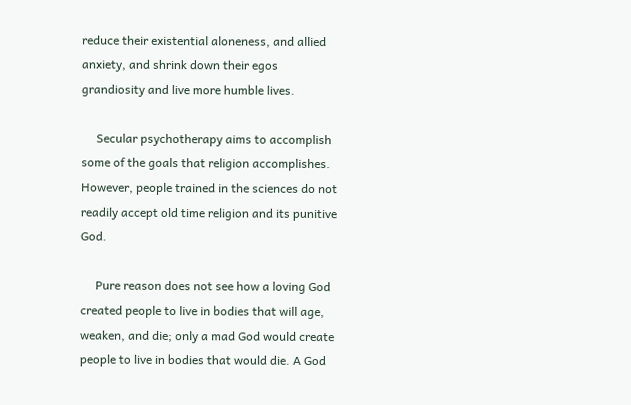reduce their existential aloneness, and allied anxiety, and shrink down their egos grandiosity and live more humble lives.

     Secular psychotherapy aims to accomplish some of the goals that religion accomplishes. However, people trained in the sciences do not readily accept old time religion and its punitive God.

     Pure reason does not see how a loving God created people to live in bodies that will age, weaken, and die; only a mad God would create people to live in bodies that would die. A God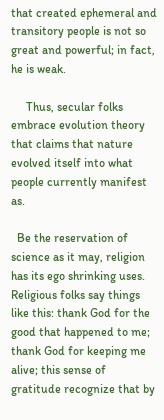that created ephemeral and transitory people is not so great and powerful; in fact, he is weak.

     Thus, secular folks embrace evolution theory that claims that nature evolved itself into what people currently manifest as.

  Be the reservation of science as it may, religion has its ego shrinking uses. Religious folks say things like this: thank God for the good that happened to me; thank God for keeping me alive; this sense of gratitude recognize that by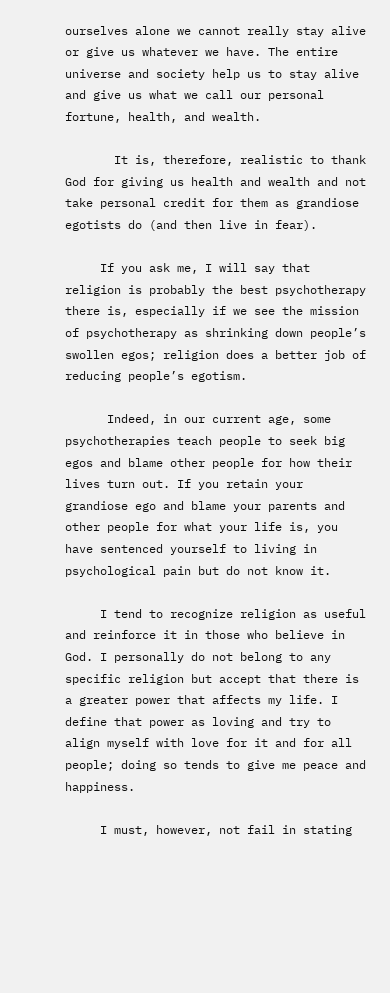ourselves alone we cannot really stay alive or give us whatever we have. The entire universe and society help us to stay alive and give us what we call our personal fortune, health, and wealth.

       It is, therefore, realistic to thank God for giving us health and wealth and not take personal credit for them as grandiose egotists do (and then live in fear).

     If you ask me, I will say that religion is probably the best psychotherapy there is, especially if we see the mission of psychotherapy as shrinking down people’s swollen egos; religion does a better job of reducing people’s egotism.

      Indeed, in our current age, some psychotherapies teach people to seek big egos and blame other people for how their lives turn out. If you retain your grandiose ego and blame your parents and other people for what your life is, you have sentenced yourself to living in psychological pain but do not know it.

     I tend to recognize religion as useful and reinforce it in those who believe in God. I personally do not belong to any specific religion but accept that there is a greater power that affects my life. I define that power as loving and try to align myself with love for it and for all people; doing so tends to give me peace and happiness.

     I must, however, not fail in stating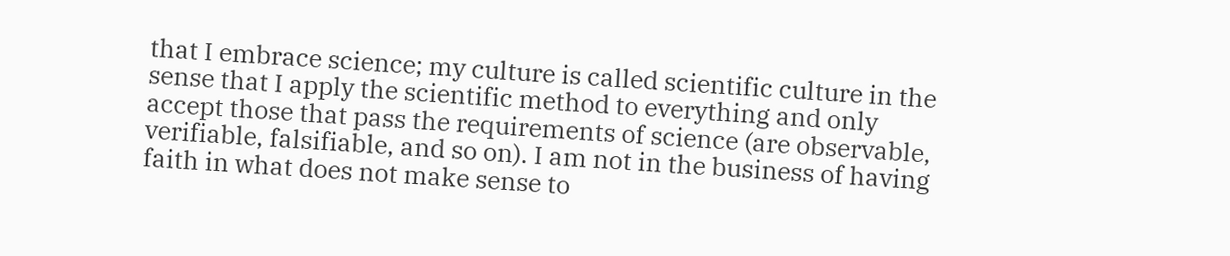that I embrace science; my culture is called scientific culture in the sense that I apply the scientific method to everything and only accept those that pass the requirements of science (are observable, verifiable, falsifiable, and so on). I am not in the business of having faith in what does not make sense to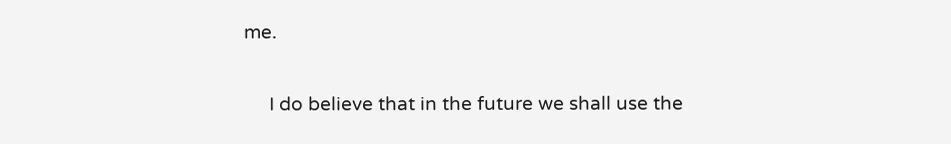me.

     I do believe that in the future we shall use the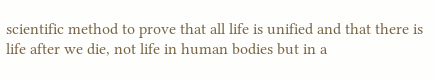scientific method to prove that all life is unified and that there is life after we die, not life in human bodies but in a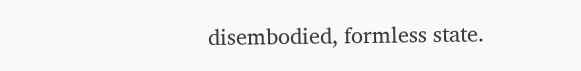disembodied, formless state.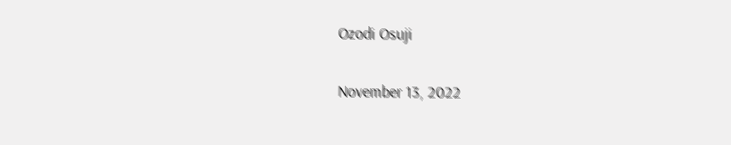Ozodi Osuji

November 13, 2022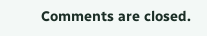Comments are closed.